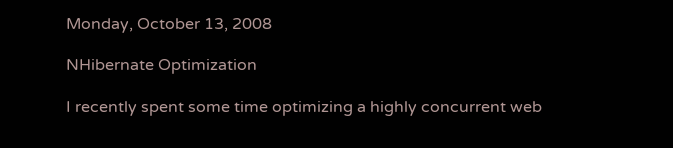Monday, October 13, 2008

NHibernate Optimization

I recently spent some time optimizing a highly concurrent web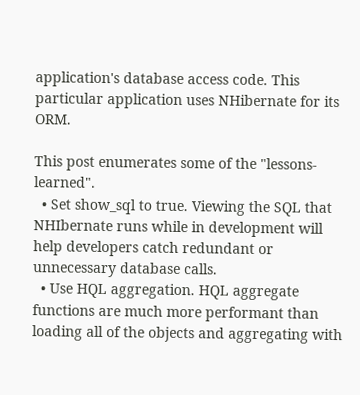application's database access code. This particular application uses NHibernate for its ORM.

This post enumerates some of the "lessons-learned".
  • Set show_sql to true. Viewing the SQL that NHIbernate runs while in development will help developers catch redundant or unnecessary database calls.
  • Use HQL aggregation. HQL aggregate functions are much more performant than loading all of the objects and aggregating with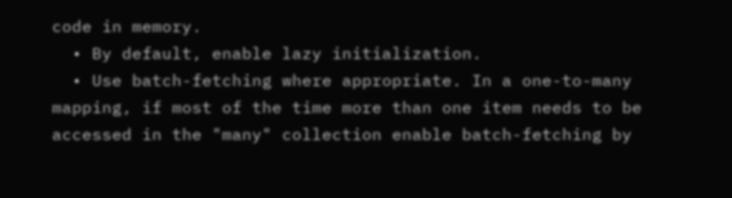code in memory.
  • By default, enable lazy initialization.
  • Use batch-fetching where appropriate. In a one-to-many mapping, if most of the time more than one item needs to be accessed in the "many" collection enable batch-fetching by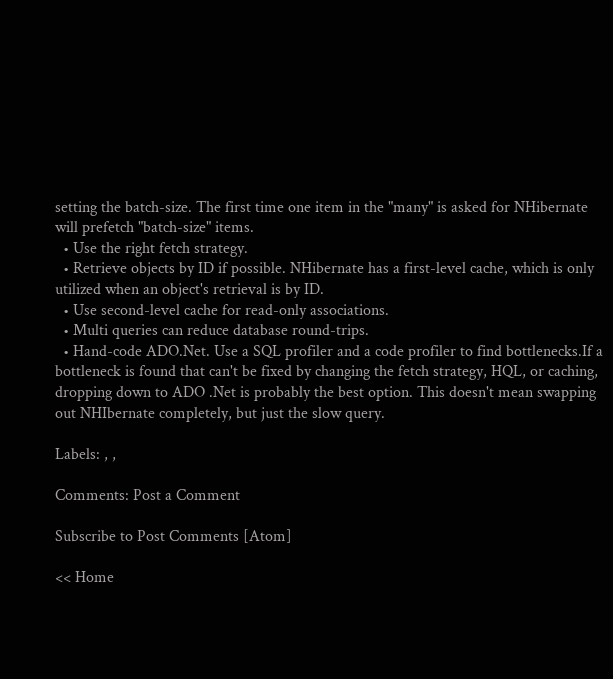setting the batch-size. The first time one item in the "many" is asked for NHibernate will prefetch "batch-size" items.
  • Use the right fetch strategy.
  • Retrieve objects by ID if possible. NHibernate has a first-level cache, which is only utilized when an object's retrieval is by ID.
  • Use second-level cache for read-only associations.
  • Multi queries can reduce database round-trips.
  • Hand-code ADO.Net. Use a SQL profiler and a code profiler to find bottlenecks.If a bottleneck is found that can't be fixed by changing the fetch strategy, HQL, or caching, dropping down to ADO .Net is probably the best option. This doesn't mean swapping out NHIbernate completely, but just the slow query.

Labels: , ,

Comments: Post a Comment

Subscribe to Post Comments [Atom]

<< Home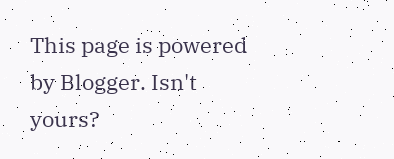This page is powered by Blogger. Isn't yours?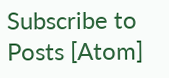Subscribe to Posts [Atom]